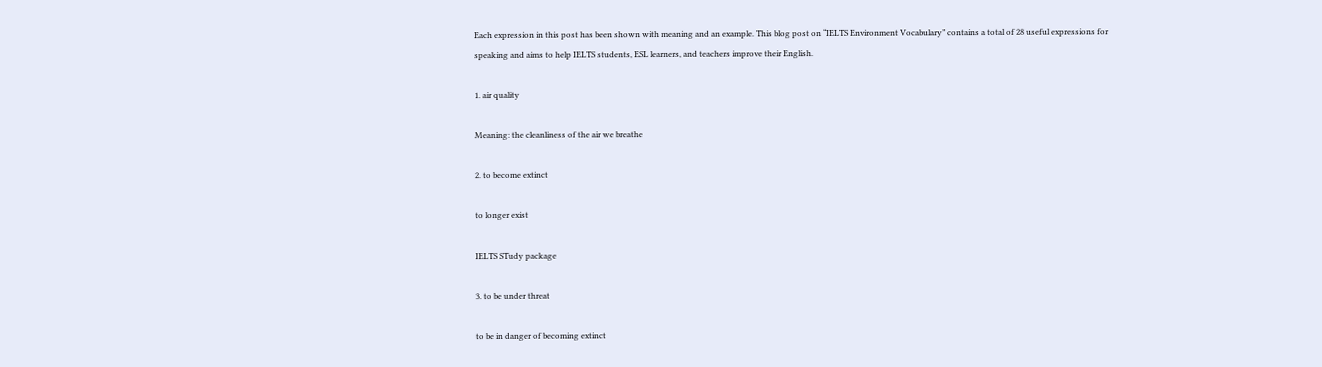Each expression in this post has been shown with meaning and an example. This blog post on “IELTS Environment Vocabulary” contains a total of 28 useful expressions for speaking and aims to help IELTS students, ESL learners, and teachers improve their English.

1. air quality

Meaning: the cleanliness of the air we breathe

2. to become extinct

to longer exist

IELTS STudy package

3. to be under threat

to be in danger of becoming extinct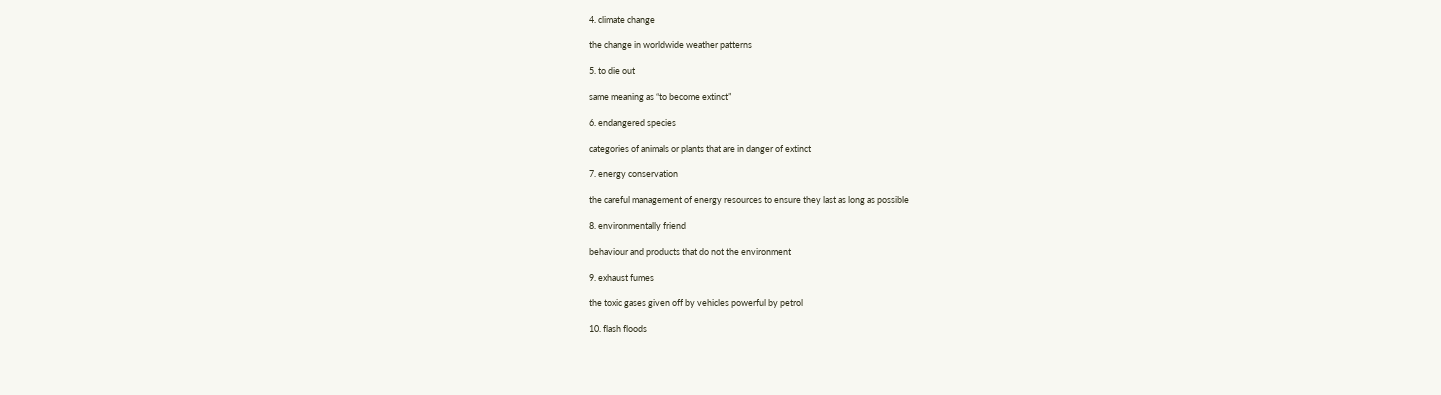4. climate change

the change in worldwide weather patterns

5. to die out

same meaning as “to become extinct”

6. endangered species

categories of animals or plants that are in danger of extinct

7. energy conservation

the careful management of energy resources to ensure they last as long as possible

8. environmentally friend

behaviour and products that do not the environment

9. exhaust fumes

the toxic gases given off by vehicles powerful by petrol

10. flash floods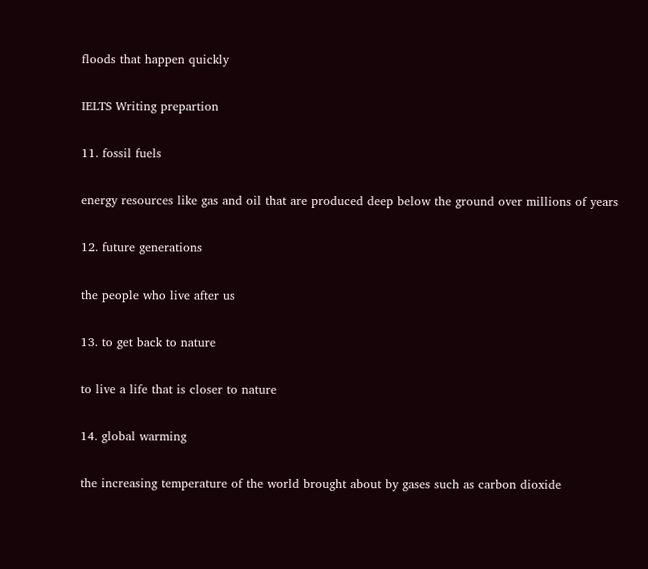floods that happen quickly

IELTS Writing prepartion

11. fossil fuels

energy resources like gas and oil that are produced deep below the ground over millions of years

12. future generations

the people who live after us

13. to get back to nature

to live a life that is closer to nature

14. global warming

the increasing temperature of the world brought about by gases such as carbon dioxide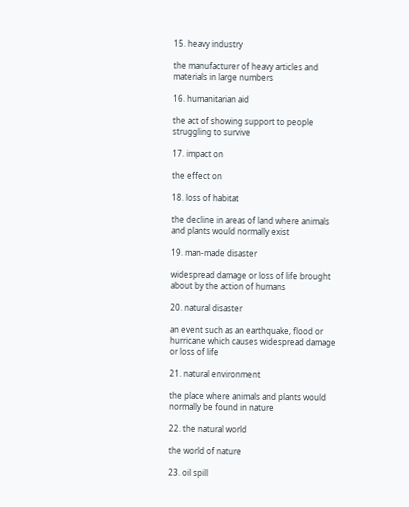15. heavy industry

the manufacturer of heavy articles and materials in large numbers

16. humanitarian aid

the act of showing support to people struggling to survive

17. impact on

the effect on

18. loss of habitat

the decline in areas of land where animals and plants would normally exist

19. man-made disaster

widespread damage or loss of life brought about by the action of humans

20. natural disaster

an event such as an earthquake, flood or hurricane which causes widespread damage or loss of life

21. natural environment

the place where animals and plants would normally be found in nature

22. the natural world

the world of nature

23. oil spill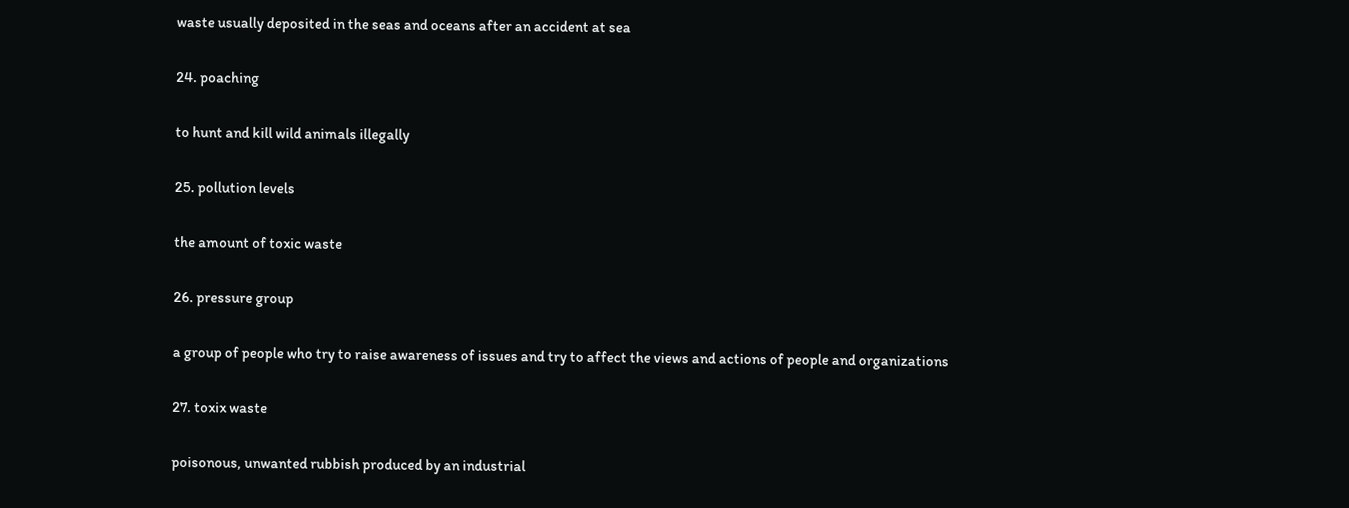waste usually deposited in the seas and oceans after an accident at sea

24. poaching

to hunt and kill wild animals illegally

25. pollution levels

the amount of toxic waste

26. pressure group

a group of people who try to raise awareness of issues and try to affect the views and actions of people and organizations

27. toxix waste

poisonous, unwanted rubbish produced by an industrial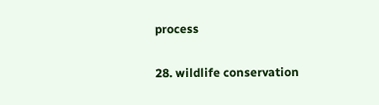process

28. wildlife conservation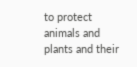to protect animals and plants and their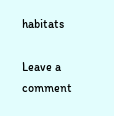habitats

Leave a comment